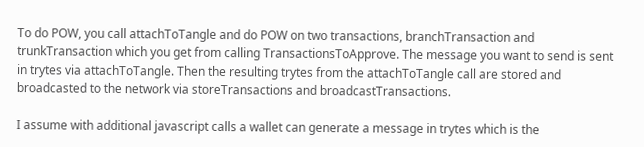To do POW, you call attachToTangle and do POW on two transactions, branchTransaction and trunkTransaction which you get from calling TransactionsToApprove. The message you want to send is sent in trytes via attachToTangle. Then the resulting trytes from the attachToTangle call are stored and broadcasted to the network via storeTransactions and broadcastTransactions.

I assume with additional javascript calls a wallet can generate a message in trytes which is the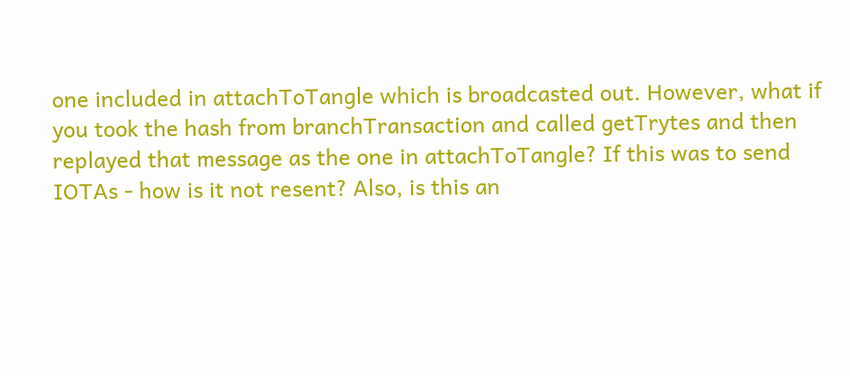one included in attachToTangle which is broadcasted out. However, what if you took the hash from branchTransaction and called getTrytes and then replayed that message as the one in attachToTangle? If this was to send IOTAs - how is it not resent? Also, is this an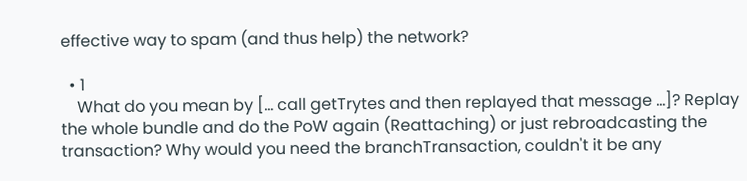effective way to spam (and thus help) the network?

  • 1
    What do you mean by [... call getTrytes and then replayed that message ...]? Replay the whole bundle and do the PoW again (Reattaching) or just rebroadcasting the transaction? Why would you need the branchTransaction, couldn't it be any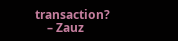transaction?
    – Zauz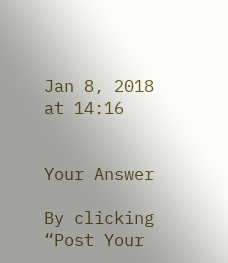Jan 8, 2018 at 14:16


Your Answer

By clicking “Post Your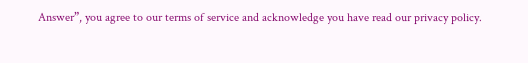Answer”, you agree to our terms of service and acknowledge you have read our privacy policy.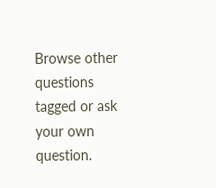Browse other questions tagged or ask your own question.